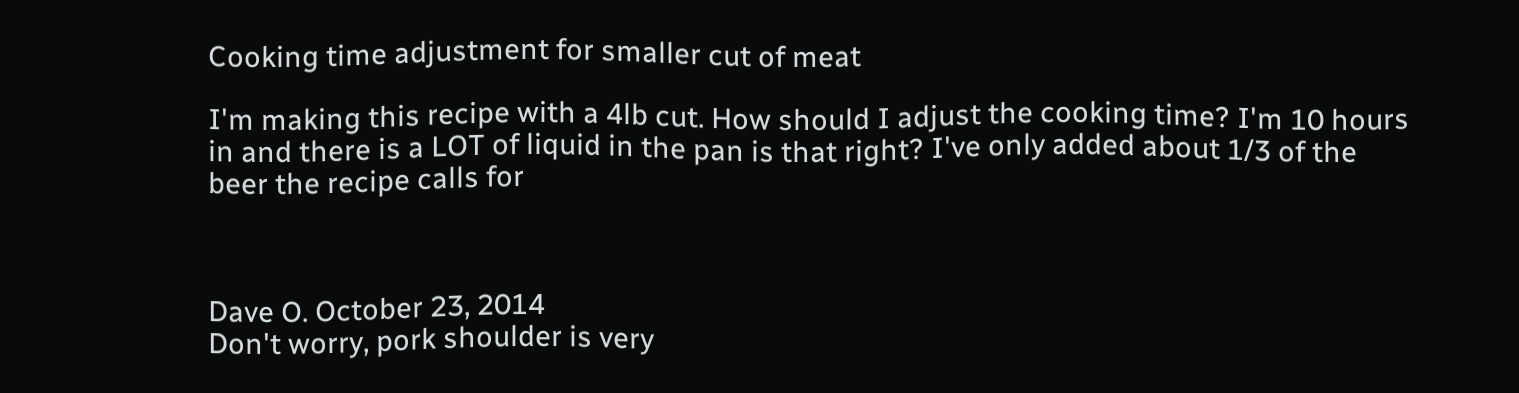Cooking time adjustment for smaller cut of meat

I'm making this recipe with a 4lb cut. How should I adjust the cooking time? I'm 10 hours in and there is a LOT of liquid in the pan is that right? I've only added about 1/3 of the beer the recipe calls for



Dave O. October 23, 2014
Don't worry, pork shoulder is very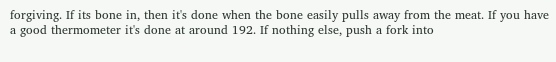forgiving. If its bone in, then it's done when the bone easily pulls away from the meat. If you have a good thermometer it's done at around 192. If nothing else, push a fork into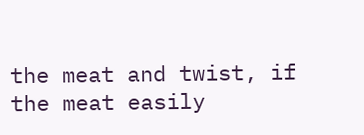the meat and twist, if the meat easily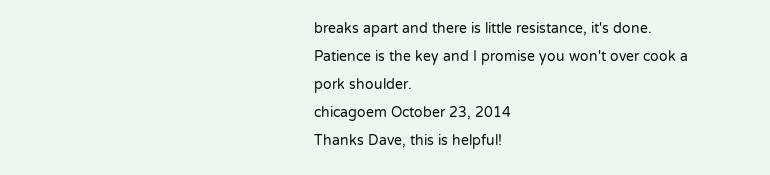breaks apart and there is little resistance, it's done. Patience is the key and I promise you won't over cook a pork shoulder.
chicagoem October 23, 2014
Thanks Dave, this is helpful!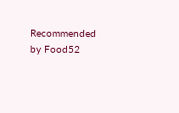Recommended by Food52